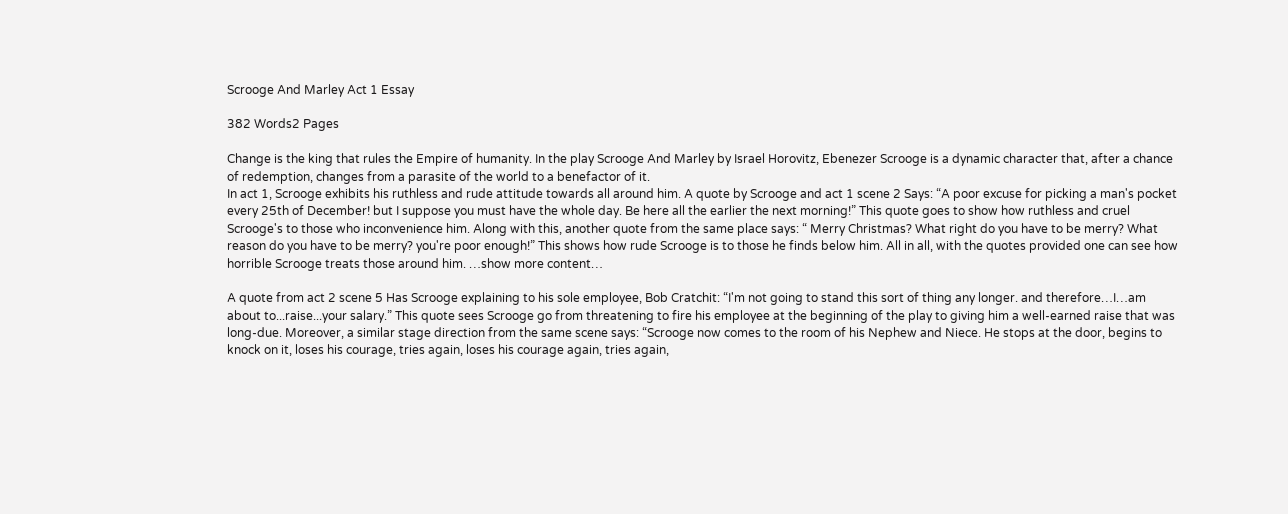Scrooge And Marley Act 1 Essay

382 Words2 Pages

Change is the king that rules the Empire of humanity. In the play Scrooge And Marley by Israel Horovitz, Ebenezer Scrooge is a dynamic character that, after a chance of redemption, changes from a parasite of the world to a benefactor of it.
In act 1, Scrooge exhibits his ruthless and rude attitude towards all around him. A quote by Scrooge and act 1 scene 2 Says: “A poor excuse for picking a man's pocket every 25th of December! but I suppose you must have the whole day. Be here all the earlier the next morning!” This quote goes to show how ruthless and cruel Scrooge's to those who inconvenience him. Along with this, another quote from the same place says: “ Merry Christmas? What right do you have to be merry? What reason do you have to be merry? you're poor enough!” This shows how rude Scrooge is to those he finds below him. All in all, with the quotes provided one can see how horrible Scrooge treats those around him. …show more content…

A quote from act 2 scene 5 Has Scrooge explaining to his sole employee, Bob Cratchit: “I'm not going to stand this sort of thing any longer. and therefore…I…am about to...raise...your salary.” This quote sees Scrooge go from threatening to fire his employee at the beginning of the play to giving him a well-earned raise that was long-due. Moreover, a similar stage direction from the same scene says: “Scrooge now comes to the room of his Nephew and Niece. He stops at the door, begins to knock on it, loses his courage, tries again, loses his courage again, tries again,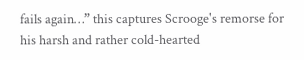fails again…” this captures Scrooge's remorse for his harsh and rather cold-hearted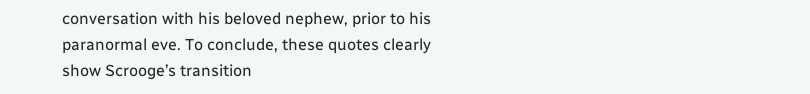conversation with his beloved nephew, prior to his paranormal eve. To conclude, these quotes clearly show Scrooge’s transition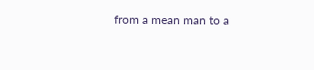from a mean man to a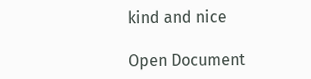kind and nice

Open Document